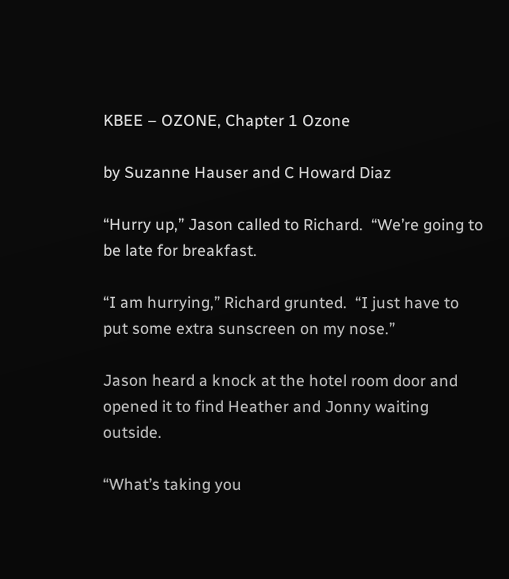KBEE – OZONE, Chapter 1 Ozone

by Suzanne Hauser and C Howard Diaz

“Hurry up,” Jason called to Richard.  “We’re going to be late for breakfast.

“I am hurrying,” Richard grunted.  “I just have to put some extra sunscreen on my nose.”

Jason heard a knock at the hotel room door and opened it to find Heather and Jonny waiting outside.

“What’s taking you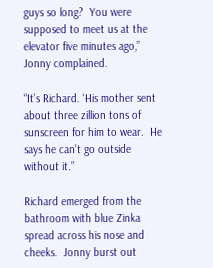guys so long?  You were supposed to meet us at the elevator five minutes ago,” Jonny complained.

“It’s Richard. ‘His mother sent about three zillion tons of sunscreen for him to wear.  He says he can’t go outside without it.”

Richard emerged from the bathroom with blue Zinka spread across his nose and cheeks.  Jonny burst out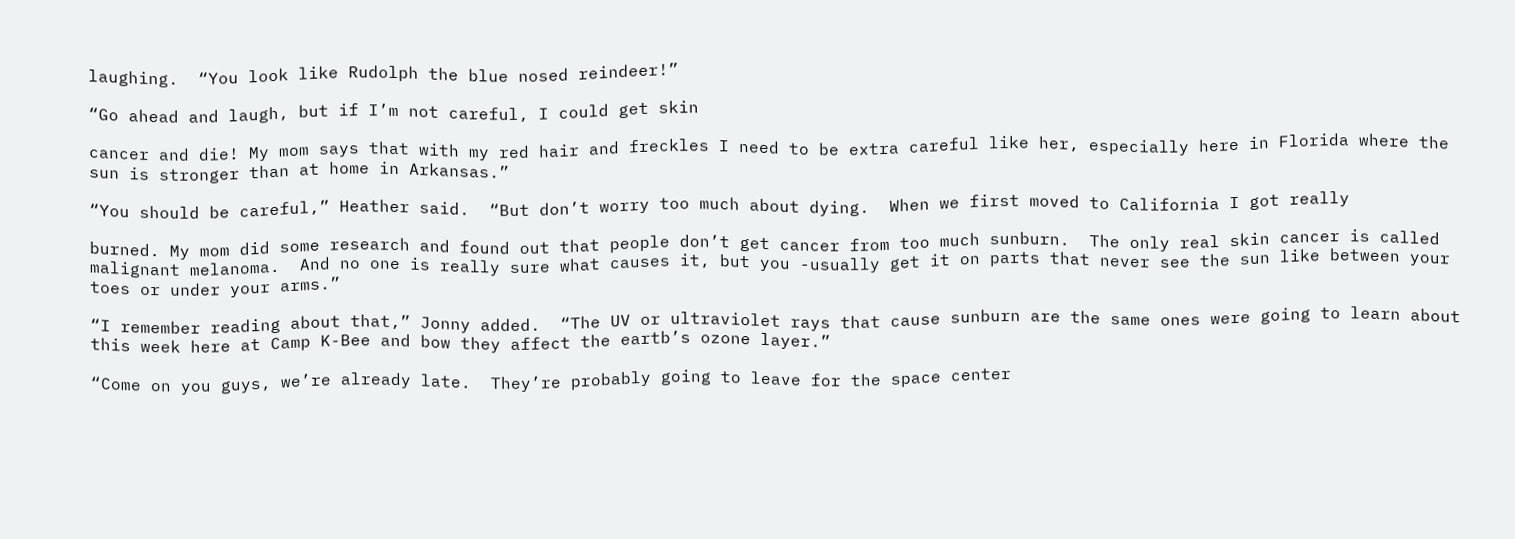laughing.  “You look like Rudolph the blue nosed reindeer!”

“Go ahead and laugh, but if I’m not careful, I could get skin

cancer and die! My mom says that with my red hair and freckles I need to be extra careful like her, especially here in Florida where the sun is stronger than at home in Arkansas.”

“You should be careful,” Heather said.  “But don’t worry too much about dying.  When we first moved to California I got really

burned. My mom did some research and found out that people don’t get cancer from too much sunburn.  The only real skin cancer is called malignant melanoma.  And no one is really sure what causes it, but you -usually get it on parts that never see the sun like between your toes or under your arms.”

“I remember reading about that,” Jonny added.  “The UV or ultraviolet rays that cause sunburn are the same ones were going to learn about this week here at Camp K-Bee and bow they affect the eartb’s ozone layer.”

“Come on you guys, we’re already late.  They’re probably going to leave for the space center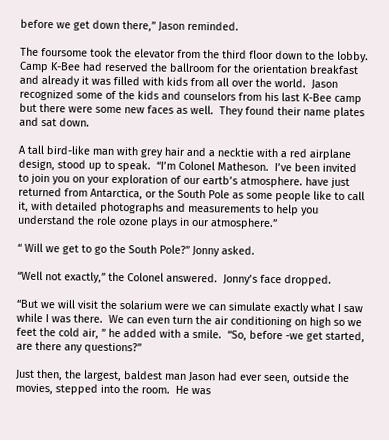before we get down there,” Jason reminded.

The foursome took the elevator from the third floor down to the lobby.  Camp K-Bee had reserved the ballroom for the orientation breakfast and already it was filled with kids from all over the world.  Jason recognized some of the kids and counselors from his last K-Bee camp but there were some new faces as well.  They found their name plates and sat down.

A tall bird-like man with grey hair and a necktie with a red airplane design, stood up to speak.  “I’m Colonel Matheson.  I’ve been invited to join you on your exploration of our eartb’s atmosphere. have just returned from Antarctica, or the South Pole as some people like to call it, with detailed photographs and measurements to help you understand the role ozone plays in our atmosphere.”

“ Will we get to go the South Pole?” Jonny asked.

“Well not exactly,” the Colonel answered.  Jonny’s face dropped.

“But we will visit the solarium were we can simulate exactly what I saw while I was there.  We can even turn the air conditioning on high so we feet the cold air, ” he added with a smile.  “So, before -we get started, are there any questions?”

Just then, the largest, baldest man Jason had ever seen, outside the movies, stepped into the room.  He was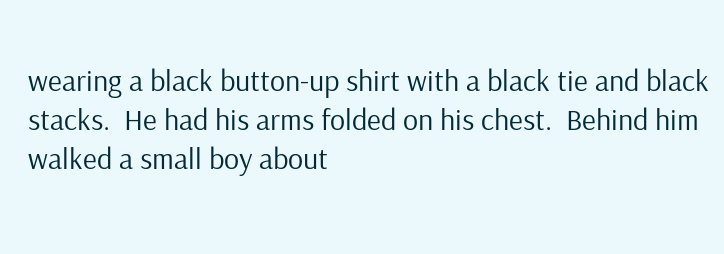wearing a black button-up shirt with a black tie and black stacks.  He had his arms folded on his chest.  Behind him walked a small boy about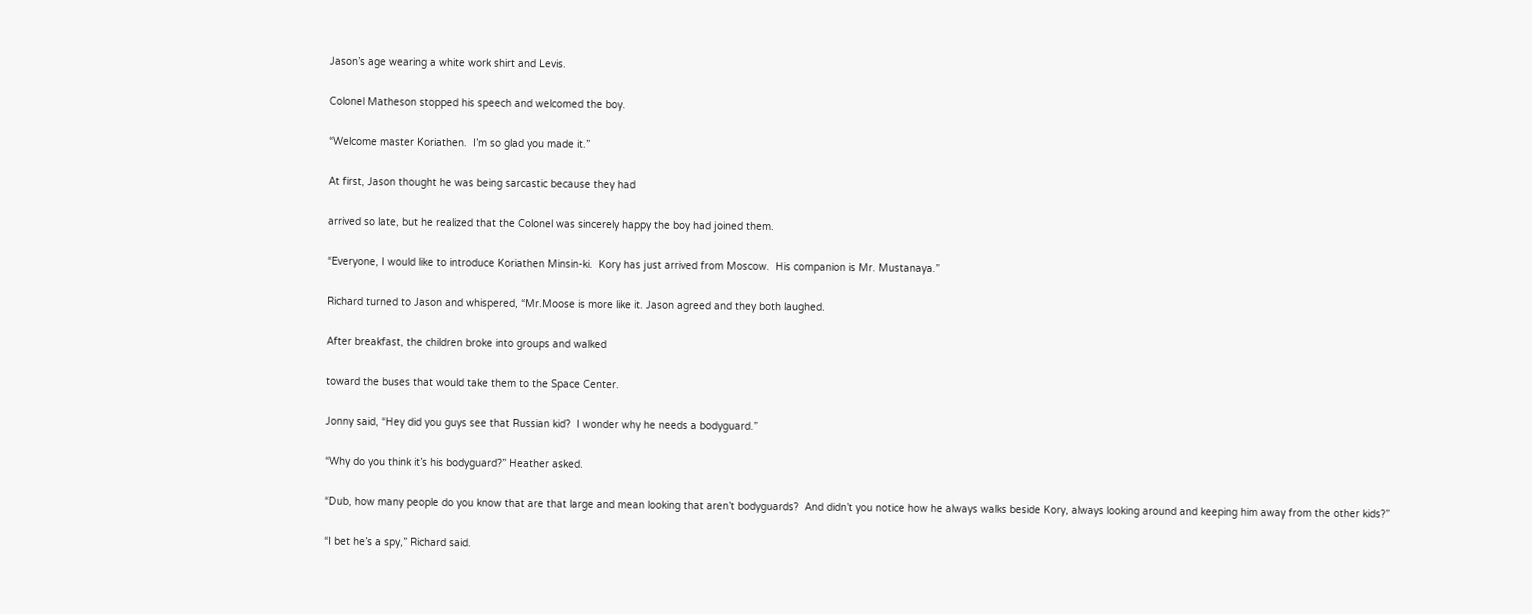Jason’s age wearing a white work shirt and Levis.

Colonel Matheson stopped his speech and welcomed the boy.

“Welcome master Koriathen.  I’m so glad you made it.”

At first, Jason thought he was being sarcastic because they had

arrived so late, but he realized that the Colonel was sincerely happy the boy had joined them.

“Everyone, I would like to introduce Koriathen Minsin-ki.  Kory has just arrived from Moscow.  His companion is Mr. Mustanaya.”

Richard turned to Jason and whispered, “Mr.Moose is more like it. Jason agreed and they both laughed.

After breakfast, the children broke into groups and walked

toward the buses that would take them to the Space Center.

Jonny said, “Hey did you guys see that Russian kid?  I wonder why he needs a bodyguard.”

“Why do you think it’s his bodyguard?” Heather asked.

“Dub, how many people do you know that are that large and mean looking that aren’t bodyguards?  And didn’t you notice how he always walks beside Kory, always looking around and keeping him away from the other kids?”

“I bet he’s a spy,” Richard said.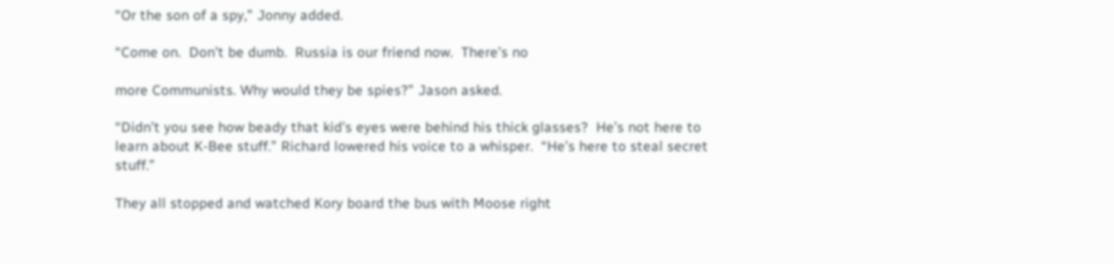“Or the son of a spy,” Jonny added.

“Come on.  Don’t be dumb.  Russia is our friend now.  There’s no

more Communists. Why would they be spies?” Jason asked.

“Didn’t you see how beady that kid’s eyes were behind his thick glasses?  He’s not here to learn about K-Bee stuff.” Richard lowered his voice to a whisper.  “He’s here to steal secret stuff.”

They all stopped and watched Kory board the bus with Moose right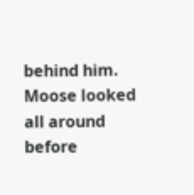behind him.  Moose looked all around before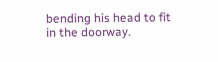bending his head to fit in the doorway.